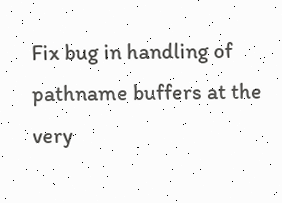Fix bug in handling of pathname buffers at the very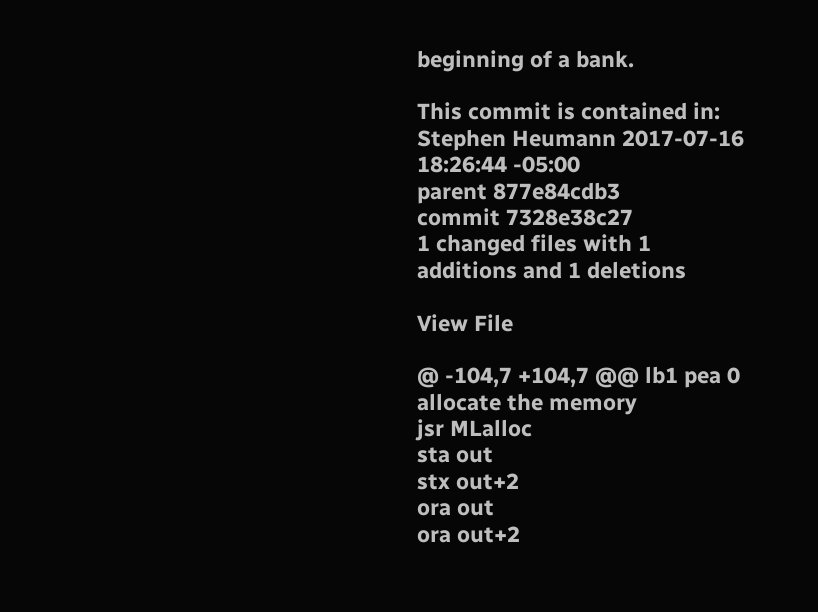beginning of a bank.

This commit is contained in:
Stephen Heumann 2017-07-16 18:26:44 -05:00
parent 877e84cdb3
commit 7328e38c27
1 changed files with 1 additions and 1 deletions

View File

@ -104,7 +104,7 @@ lb1 pea 0 allocate the memory
jsr MLalloc
sta out
stx out+2
ora out
ora out+2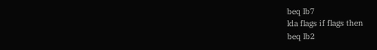beq lb7
lda flags if flags then
beq lb2